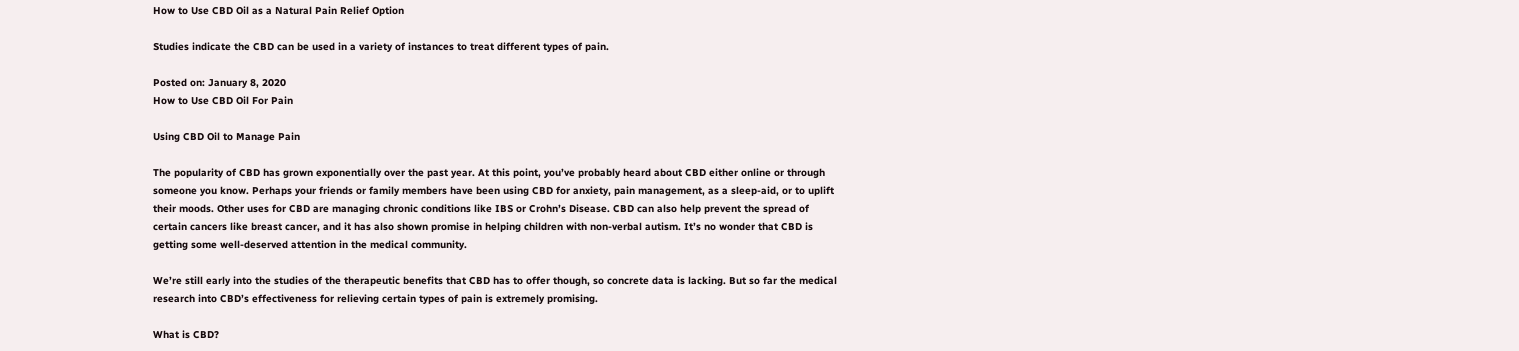How to Use CBD Oil as a Natural Pain Relief Option

Studies indicate the CBD can be used in a variety of instances to treat different types of pain.

Posted on: January 8, 2020
How to Use CBD Oil For Pain

Using CBD Oil to Manage Pain

The popularity of CBD has grown exponentially over the past year. At this point, you’ve probably heard about CBD either online or through someone you know. Perhaps your friends or family members have been using CBD for anxiety, pain management, as a sleep-aid, or to uplift their moods. Other uses for CBD are managing chronic conditions like IBS or Crohn’s Disease. CBD can also help prevent the spread of certain cancers like breast cancer, and it has also shown promise in helping children with non-verbal autism. It’s no wonder that CBD is getting some well-deserved attention in the medical community.

We’re still early into the studies of the therapeutic benefits that CBD has to offer though, so concrete data is lacking. But so far the medical research into CBD’s effectiveness for relieving certain types of pain is extremely promising.

What is CBD?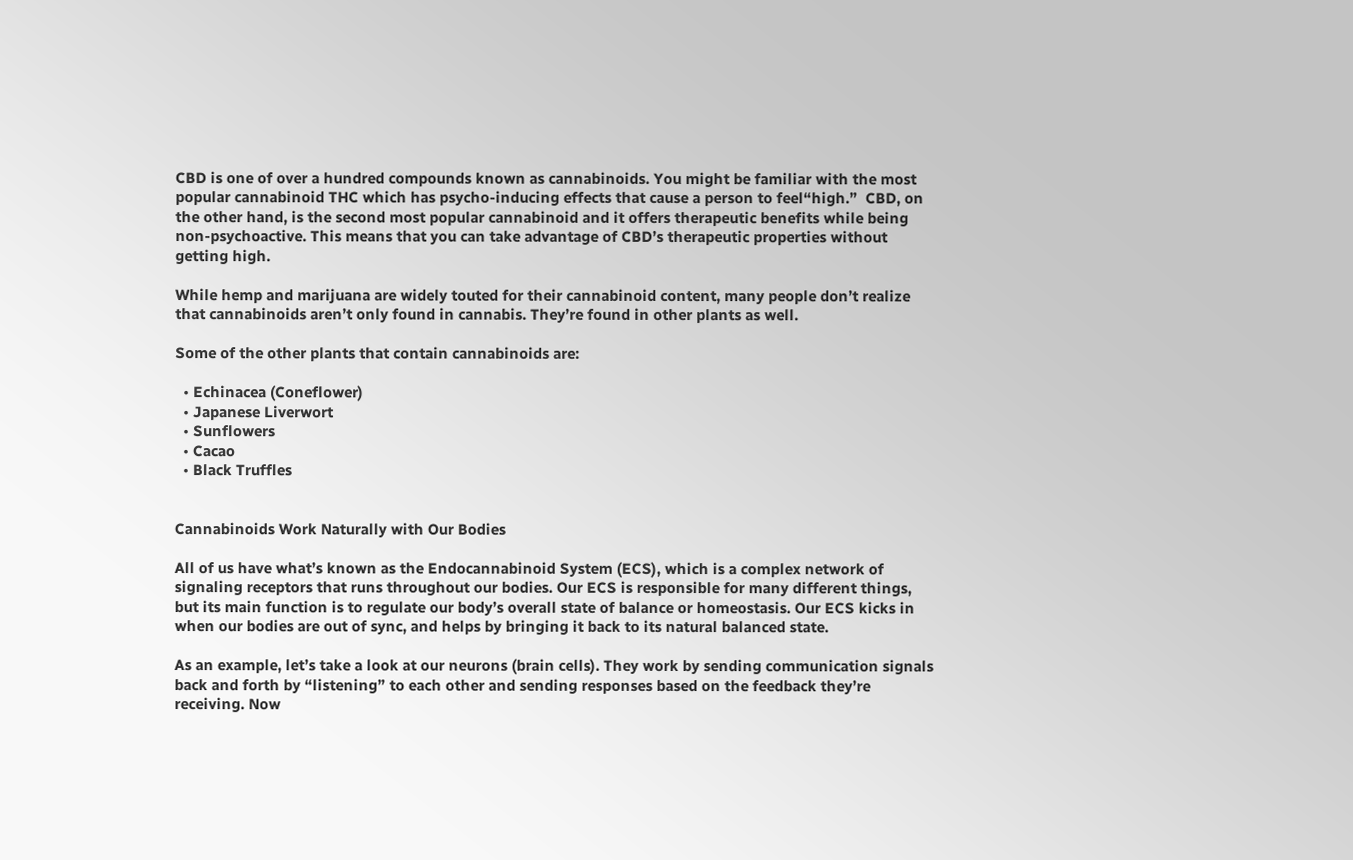CBD is one of over a hundred compounds known as cannabinoids. You might be familiar with the most popular cannabinoid THC which has psycho-inducing effects that cause a person to feel“high.”  CBD, on the other hand, is the second most popular cannabinoid and it offers therapeutic benefits while being non-psychoactive. This means that you can take advantage of CBD’s therapeutic properties without getting high.

While hemp and marijuana are widely touted for their cannabinoid content, many people don’t realize that cannabinoids aren’t only found in cannabis. They’re found in other plants as well.

Some of the other plants that contain cannabinoids are:

  • Echinacea (Coneflower)
  • Japanese Liverwort
  • Sunflowers
  • Cacao
  • Black Truffles


Cannabinoids Work Naturally with Our Bodies

All of us have what’s known as the Endocannabinoid System (ECS), which is a complex network of signaling receptors that runs throughout our bodies. Our ECS is responsible for many different things, but its main function is to regulate our body’s overall state of balance or homeostasis. Our ECS kicks in when our bodies are out of sync, and helps by bringing it back to its natural balanced state.

As an example, let’s take a look at our neurons (brain cells). They work by sending communication signals back and forth by “listening” to each other and sending responses based on the feedback they’re receiving. Now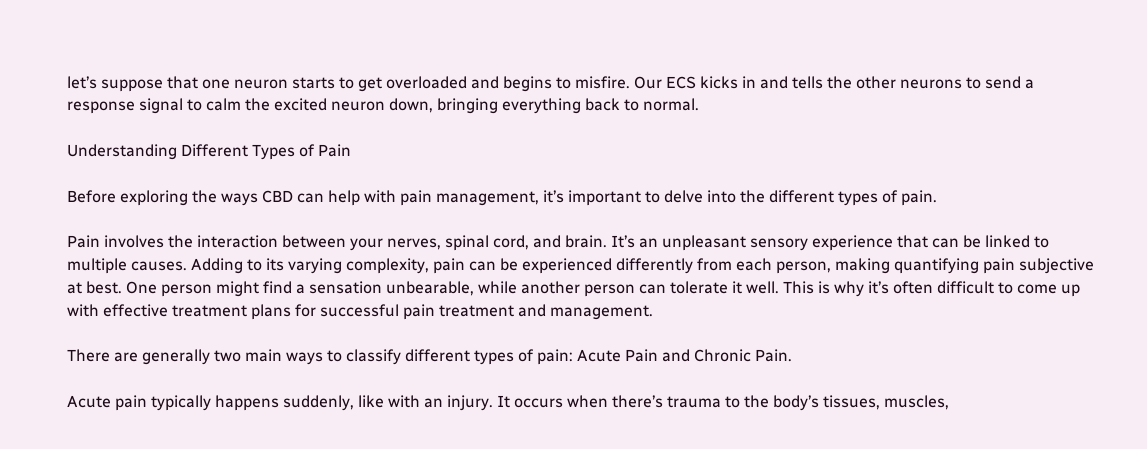let’s suppose that one neuron starts to get overloaded and begins to misfire. Our ECS kicks in and tells the other neurons to send a response signal to calm the excited neuron down, bringing everything back to normal.

Understanding Different Types of Pain

Before exploring the ways CBD can help with pain management, it’s important to delve into the different types of pain.

Pain involves the interaction between your nerves, spinal cord, and brain. It’s an unpleasant sensory experience that can be linked to multiple causes. Adding to its varying complexity, pain can be experienced differently from each person, making quantifying pain subjective at best. One person might find a sensation unbearable, while another person can tolerate it well. This is why it’s often difficult to come up with effective treatment plans for successful pain treatment and management.

There are generally two main ways to classify different types of pain: Acute Pain and Chronic Pain.

Acute pain typically happens suddenly, like with an injury. It occurs when there’s trauma to the body’s tissues, muscles,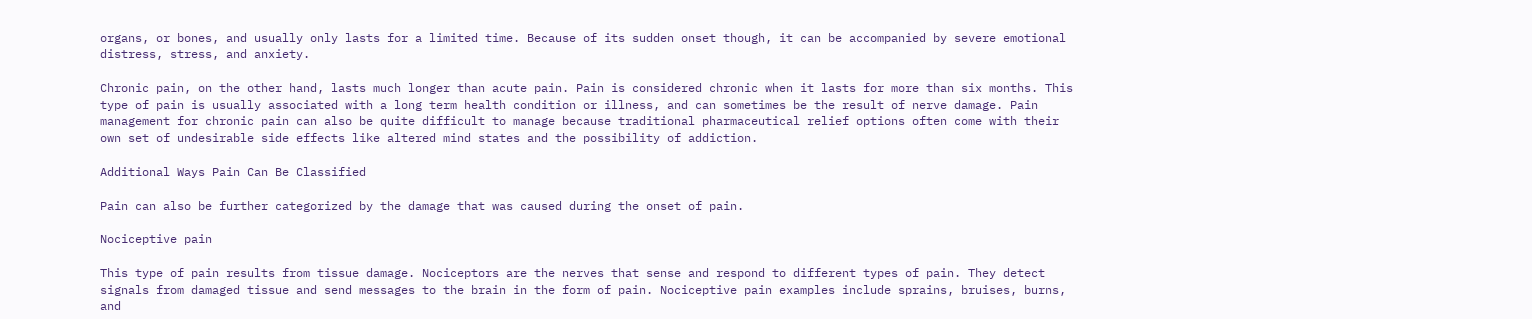organs, or bones, and usually only lasts for a limited time. Because of its sudden onset though, it can be accompanied by severe emotional distress, stress, and anxiety.

Chronic pain, on the other hand, lasts much longer than acute pain. Pain is considered chronic when it lasts for more than six months. This type of pain is usually associated with a long term health condition or illness, and can sometimes be the result of nerve damage. Pain management for chronic pain can also be quite difficult to manage because traditional pharmaceutical relief options often come with their own set of undesirable side effects like altered mind states and the possibility of addiction.

Additional Ways Pain Can Be Classified

Pain can also be further categorized by the damage that was caused during the onset of pain.

Nociceptive pain

This type of pain results from tissue damage. Nociceptors are the nerves that sense and respond to different types of pain. They detect signals from damaged tissue and send messages to the brain in the form of pain. Nociceptive pain examples include sprains, bruises, burns, and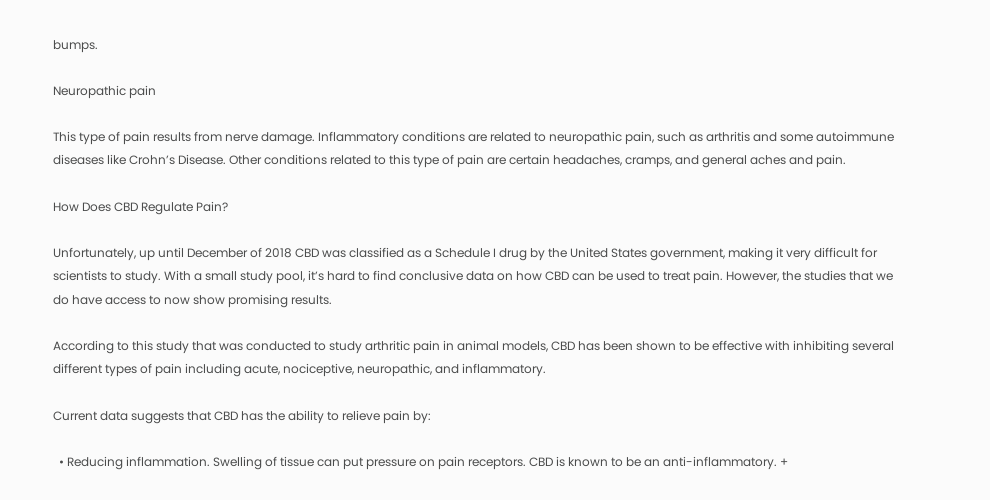bumps.

Neuropathic pain

This type of pain results from nerve damage. Inflammatory conditions are related to neuropathic pain, such as arthritis and some autoimmune diseases like Crohn’s Disease. Other conditions related to this type of pain are certain headaches, cramps, and general aches and pain.

How Does CBD Regulate Pain?

Unfortunately, up until December of 2018 CBD was classified as a Schedule I drug by the United States government, making it very difficult for scientists to study. With a small study pool, it’s hard to find conclusive data on how CBD can be used to treat pain. However, the studies that we do have access to now show promising results.

According to this study that was conducted to study arthritic pain in animal models, CBD has been shown to be effective with inhibiting several different types of pain including acute, nociceptive, neuropathic, and inflammatory.

Current data suggests that CBD has the ability to relieve pain by:

  • Reducing inflammation. Swelling of tissue can put pressure on pain receptors. CBD is known to be an anti-inflammatory. +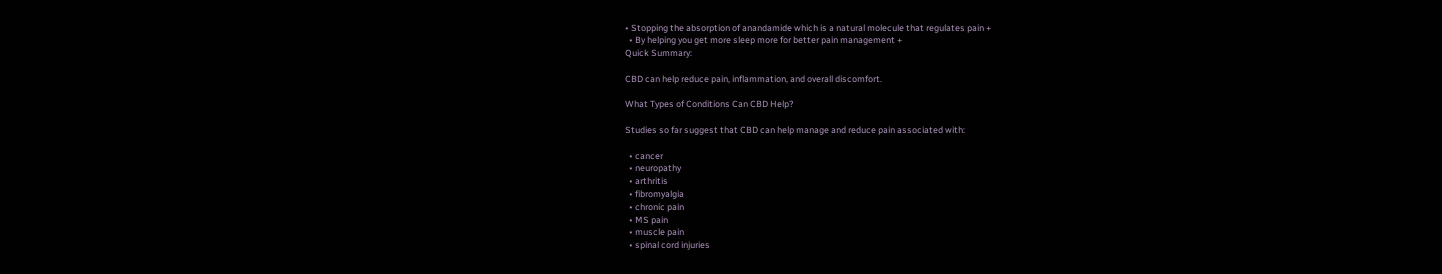• Stopping the absorption of anandamide which is a natural molecule that regulates pain +
  • By helping you get more sleep more for better pain management +
Quick Summary:

CBD can help reduce pain, inflammation, and overall discomfort.

What Types of Conditions Can CBD Help?

Studies so far suggest that CBD can help manage and reduce pain associated with:

  • cancer
  • neuropathy
  • arthritis
  • fibromyalgia
  • chronic pain
  • MS pain
  • muscle pain
  • spinal cord injuries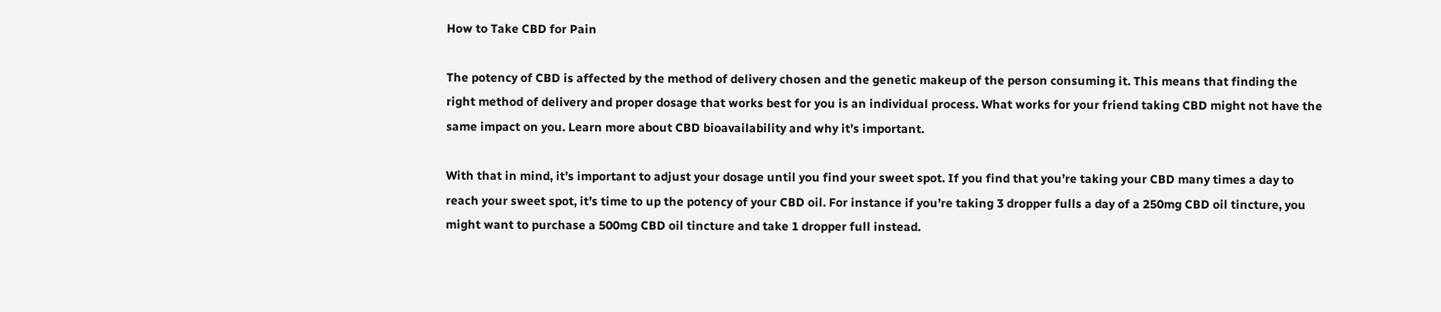How to Take CBD for Pain

The potency of CBD is affected by the method of delivery chosen and the genetic makeup of the person consuming it. This means that finding the right method of delivery and proper dosage that works best for you is an individual process. What works for your friend taking CBD might not have the same impact on you. Learn more about CBD bioavailability and why it’s important.

With that in mind, it’s important to adjust your dosage until you find your sweet spot. If you find that you’re taking your CBD many times a day to reach your sweet spot, it’s time to up the potency of your CBD oil. For instance if you’re taking 3 dropper fulls a day of a 250mg CBD oil tincture, you might want to purchase a 500mg CBD oil tincture and take 1 dropper full instead.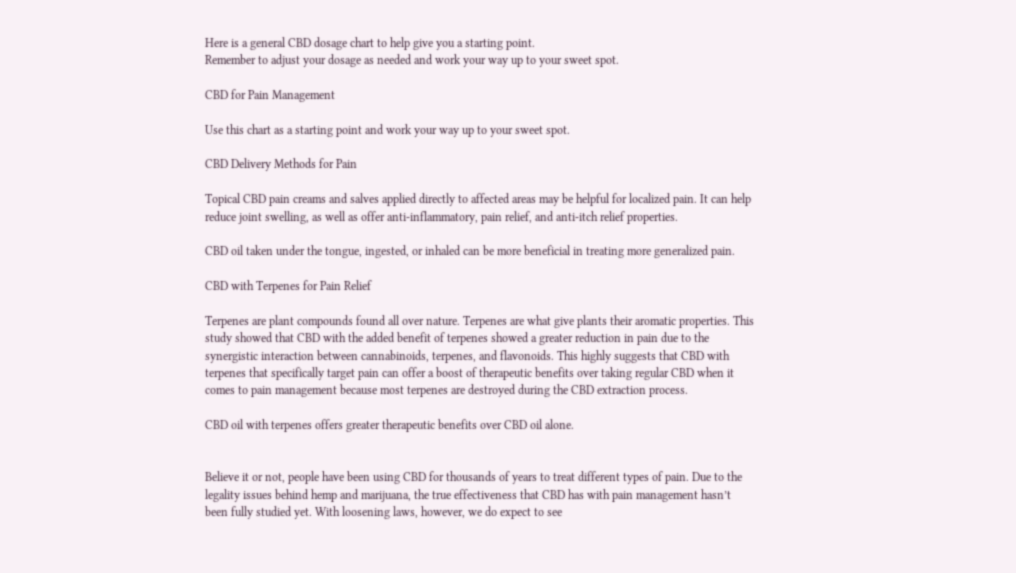Here is a general CBD dosage chart to help give you a starting point.
Remember to adjust your dosage as needed and work your way up to your sweet spot.

CBD for Pain Management

Use this chart as a starting point and work your way up to your sweet spot.

CBD Delivery Methods for Pain

Topical CBD pain creams and salves applied directly to affected areas may be helpful for localized pain. It can help reduce joint swelling, as well as offer anti-inflammatory, pain relief, and anti-itch relief properties.

CBD oil taken under the tongue, ingested, or inhaled can be more beneficial in treating more generalized pain.

CBD with Terpenes for Pain Relief

Terpenes are plant compounds found all over nature. Terpenes are what give plants their aromatic properties. This study showed that CBD with the added benefit of terpenes showed a greater reduction in pain due to the synergistic interaction between cannabinoids, terpenes, and flavonoids. This highly suggests that CBD with terpenes that specifically target pain can offer a boost of therapeutic benefits over taking regular CBD when it comes to pain management because most terpenes are destroyed during the CBD extraction process.

CBD oil with terpenes offers greater therapeutic benefits over CBD oil alone.


Believe it or not, people have been using CBD for thousands of years to treat different types of pain. Due to the legality issues behind hemp and marijuana, the true effectiveness that CBD has with pain management hasn’t been fully studied yet. With loosening laws, however, we do expect to see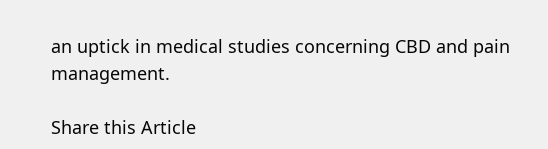an uptick in medical studies concerning CBD and pain management.

Share this Article